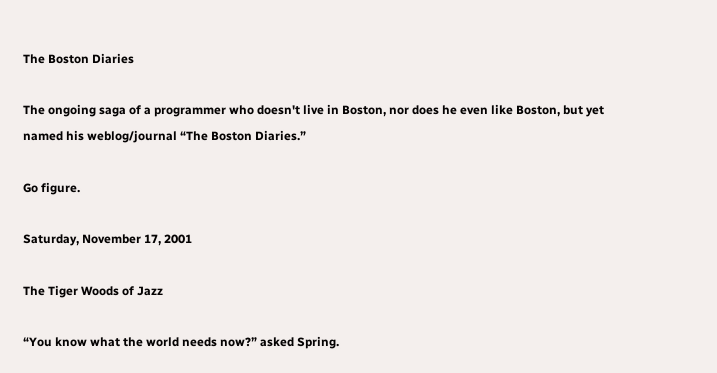The Boston Diaries

The ongoing saga of a programmer who doesn't live in Boston, nor does he even like Boston, but yet named his weblog/journal “The Boston Diaries.”

Go figure.

Saturday, November 17, 2001

The Tiger Woods of Jazz

“You know what the world needs now?” asked Spring.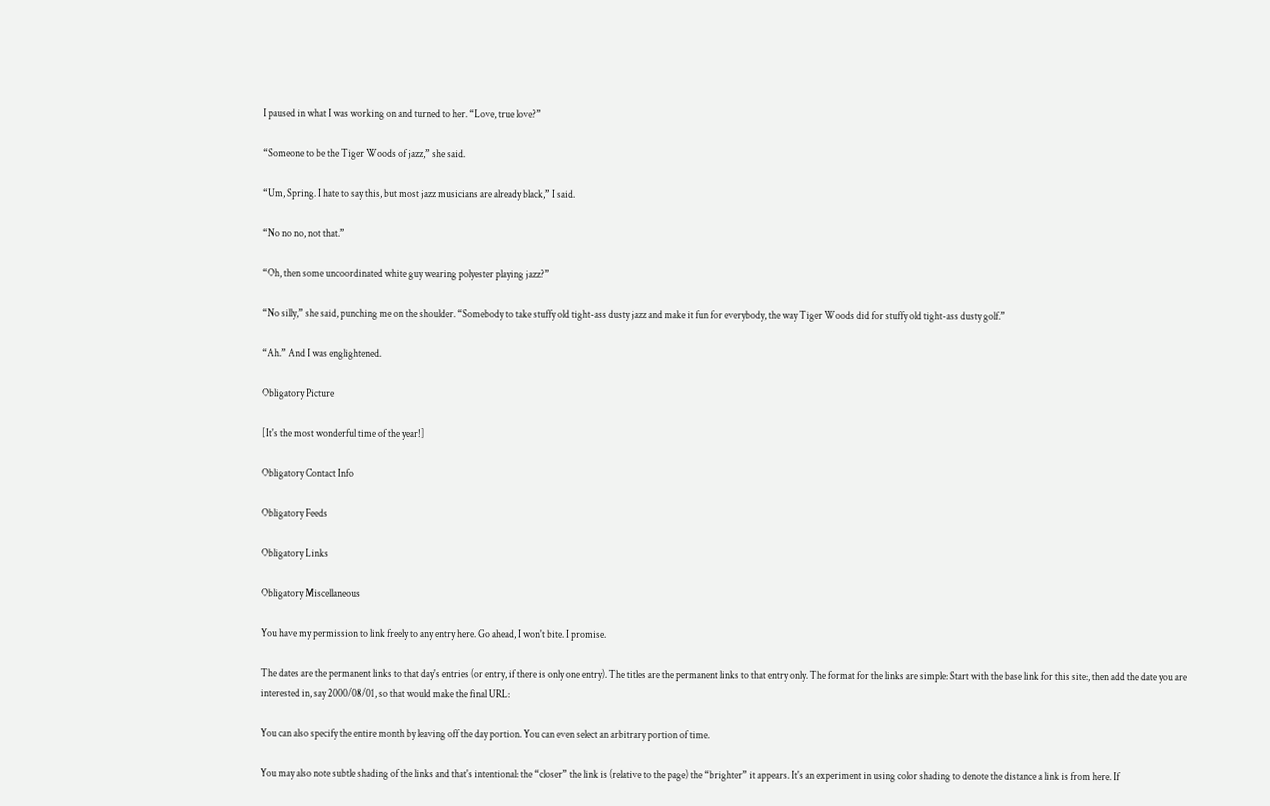I paused in what I was working on and turned to her. “Love, true love?”

“Someone to be the Tiger Woods of jazz,” she said.

“Um, Spring. I hate to say this, but most jazz musicians are already black,” I said.

“No no no, not that.”

“Oh, then some uncoordinated white guy wearing polyester playing jazz?”

“No silly,” she said, punching me on the shoulder. “Somebody to take stuffy old tight-ass dusty jazz and make it fun for everybody, the way Tiger Woods did for stuffy old tight-ass dusty golf.”

“Ah.” And I was englightened.

Obligatory Picture

[It's the most wonderful time of the year!]

Obligatory Contact Info

Obligatory Feeds

Obligatory Links

Obligatory Miscellaneous

You have my permission to link freely to any entry here. Go ahead, I won't bite. I promise.

The dates are the permanent links to that day's entries (or entry, if there is only one entry). The titles are the permanent links to that entry only. The format for the links are simple: Start with the base link for this site:, then add the date you are interested in, say 2000/08/01, so that would make the final URL:

You can also specify the entire month by leaving off the day portion. You can even select an arbitrary portion of time.

You may also note subtle shading of the links and that's intentional: the “closer” the link is (relative to the page) the “brighter” it appears. It's an experiment in using color shading to denote the distance a link is from here. If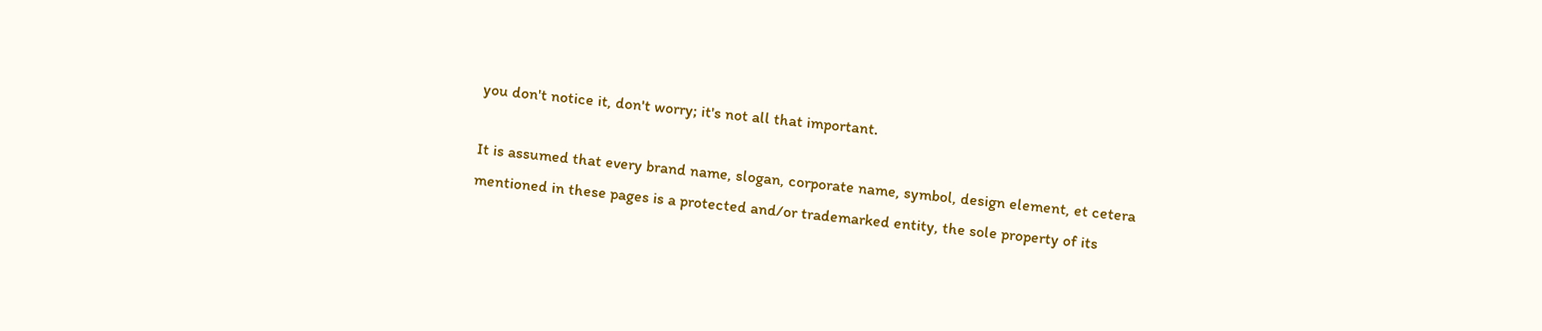you don't notice it, don't worry; it's not all that important.

It is assumed that every brand name, slogan, corporate name, symbol, design element, et cetera mentioned in these pages is a protected and/or trademarked entity, the sole property of its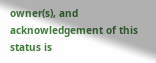owner(s), and acknowledgement of this status is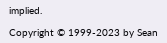implied.

Copyright © 1999-2023 by Sean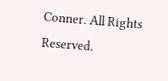Conner. All Rights Reserved.